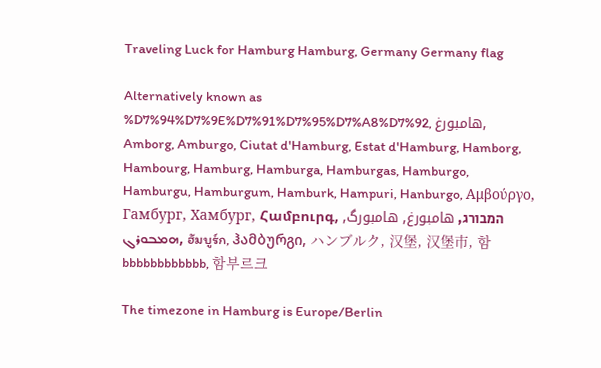Traveling Luck for Hamburg Hamburg, Germany Germany flag

Alternatively known as %D7%94%D7%9E%D7%91%D7%95%D7%A8%D7%92, هامبورغ, Amborg, Amburgo, Ciutat d'Hamburg, Estat d'Hamburg, Hamborg, Hambourg, Hamburg, Hamburga, Hamburgas, Hamburgo, Hamburgu, Hamburgum, Hamburk, Hampuri, Hanburgo, Αμβούργο, Гамбург, Хамбург, Համբուրգ, המבורג, هامبورغ, هامبورگ, ܗܡܒܘܪܓ, ฮัมบูร์ก, ჰამბურგი, ハンブルク, 汉堡, 汉堡市, 함bbbbbbbbbbbb, 함부르크

The timezone in Hamburg is Europe/Berlin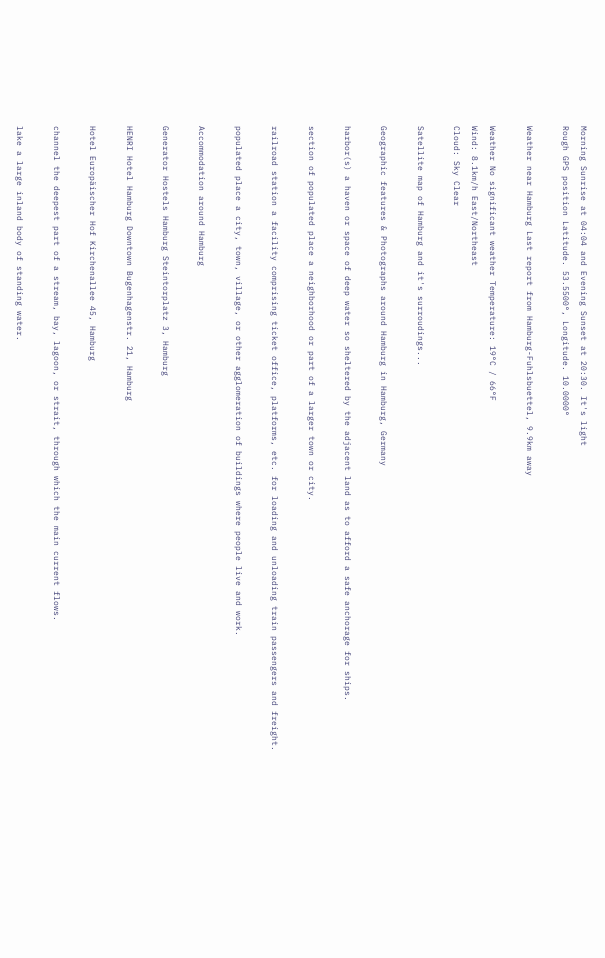Morning Sunrise at 04:04 and Evening Sunset at 20:30. It's light
Rough GPS position Latitude. 53.5500°, Longitude. 10.0000°

Weather near Hamburg Last report from Hamburg-Fuhlsbuettel, 9.9km away

Weather No significant weather Temperature: 19°C / 66°F
Wind: 8.1km/h East/Northeast
Cloud: Sky Clear

Satellite map of Hamburg and it's surroudings...

Geographic features & Photographs around Hamburg in Hamburg, Germany

harbor(s) a haven or space of deep water so sheltered by the adjacent land as to afford a safe anchorage for ships.

section of populated place a neighborhood or part of a larger town or city.

railroad station a facility comprising ticket office, platforms, etc. for loading and unloading train passengers and freight.

populated place a city, town, village, or other agglomeration of buildings where people live and work.

Accommodation around Hamburg

Generator Hostels Hamburg Steintorplatz 3, Hamburg

HENRI Hotel Hamburg Downtown Bugenhagenstr. 21, Hamburg

Hotel Europäischer Hof Kirchenallee 45, Hamburg

channel the deepest part of a stream, bay, lagoon, or strait, through which the main current flows.

lake a large inland body of standing water.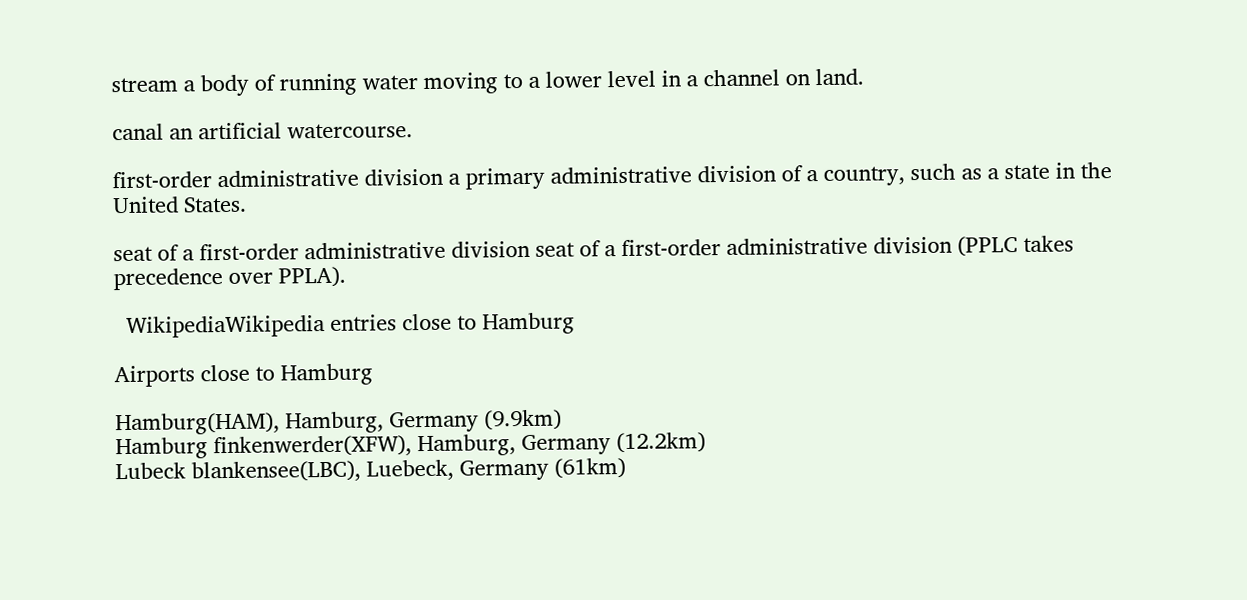stream a body of running water moving to a lower level in a channel on land.

canal an artificial watercourse.

first-order administrative division a primary administrative division of a country, such as a state in the United States.

seat of a first-order administrative division seat of a first-order administrative division (PPLC takes precedence over PPLA).

  WikipediaWikipedia entries close to Hamburg

Airports close to Hamburg

Hamburg(HAM), Hamburg, Germany (9.9km)
Hamburg finkenwerder(XFW), Hamburg, Germany (12.2km)
Lubeck blankensee(LBC), Luebeck, Germany (61km)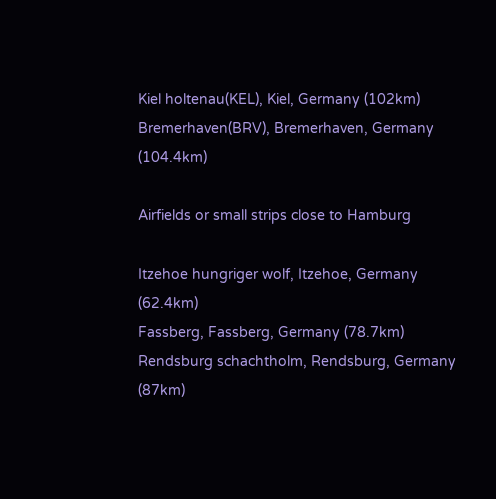Kiel holtenau(KEL), Kiel, Germany (102km)
Bremerhaven(BRV), Bremerhaven, Germany (104.4km)

Airfields or small strips close to Hamburg

Itzehoe hungriger wolf, Itzehoe, Germany (62.4km)
Fassberg, Fassberg, Germany (78.7km)
Rendsburg schachtholm, Rendsburg, Germany (87km)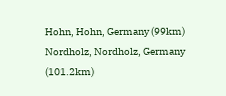Hohn, Hohn, Germany (99km)
Nordholz, Nordholz, Germany (101.2km)